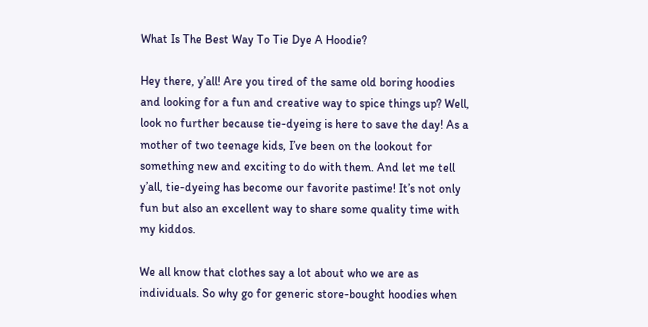What Is The Best Way To Tie Dye A Hoodie?

Hey there, y’all! Are you tired of the same old boring hoodies and looking for a fun and creative way to spice things up? Well, look no further because tie-dyeing is here to save the day! As a mother of two teenage kids, I’ve been on the lookout for something new and exciting to do with them. And let me tell y’all, tie-dyeing has become our favorite pastime! It’s not only fun but also an excellent way to share some quality time with my kiddos.

We all know that clothes say a lot about who we are as individuals. So why go for generic store-bought hoodies when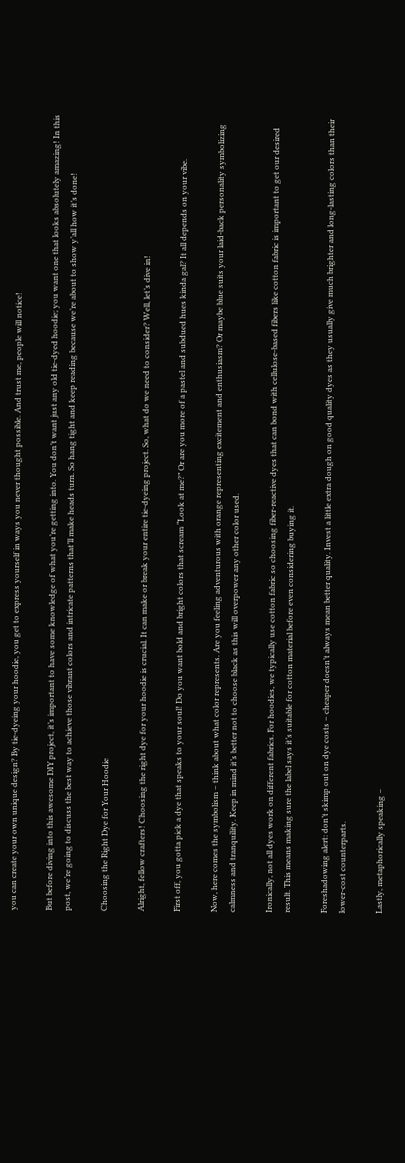you can create your own unique design? By tie-dyeing your hoodie, you get to express yourself in ways you never thought possible. And trust me, people will notice!

But before diving into this awesome DIY project, it’s important to have some knowledge of what you’re getting into. You don’t want just any old tie-dyed hoodie; you want one that looks absolutely amazing! In this post, we’re going to discuss the best way to achieve those vibrant colors and intricate patterns that’ll make heads turn. So hang tight and keep reading because we’re about to show y’all how it’s done!

Choosing the Right Dye for Your Hoodie

Alright, fellow crafters! Choosing the right dye for your hoodie is crucial. It can make or break your entire tie-dyeing project. So, what do we need to consider? Well, let’s dive in!

First off, you gotta pick a dye that speaks to your soul! Do you want bold and bright colors that scream “Look at me?” Or are you more of a pastel and subdued hues kinda gal? It all depends on your vibe.

Now, here comes the symbolism – think about what color represents. Are you feeling adventurous with orange representing excitement and enthusiasm? Or maybe blue suits your laid-back personality symbolizing calmness and tranquility. Keep in mind it’s better not to choose black as this will overpower any other color used.

Ironically, not all dyes work on different fabrics. For hoodies, we typically use cotton fabric so choosing fiber-reactive dyes that can bond with cellulose-based fibers like cotton fabric is important to get our desired result. This means making sure the label says it’s suitable for cotton material before even considering buying it.

Foreshadowing alert: don’t skimp out on dye costs – cheaper doesn’t always mean better quality. Invest a little extra dough on good quality dyes as they usually give much brighter and long-lasting colors than their lower-cost counterparts.

Lastly, metaphorically speaking –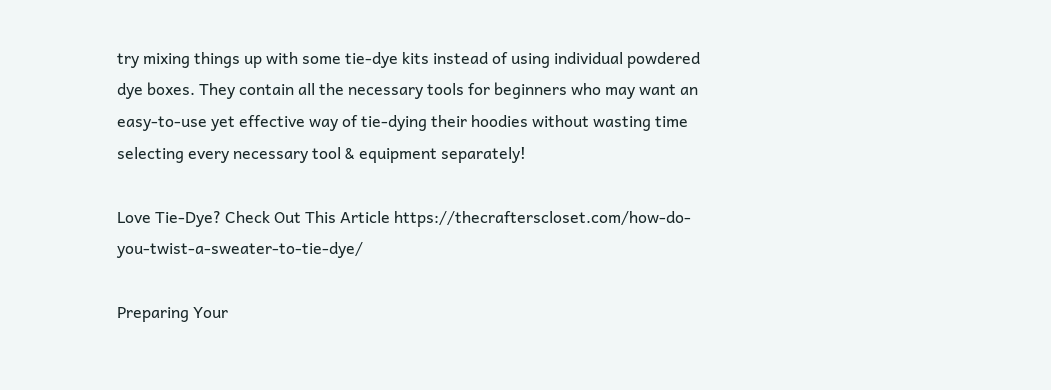try mixing things up with some tie-dye kits instead of using individual powdered dye boxes. They contain all the necessary tools for beginners who may want an easy-to-use yet effective way of tie-dying their hoodies without wasting time selecting every necessary tool & equipment separately!

Love Tie-Dye? Check Out This Article https://thecrafterscloset.com/how-do-you-twist-a-sweater-to-tie-dye/

Preparing Your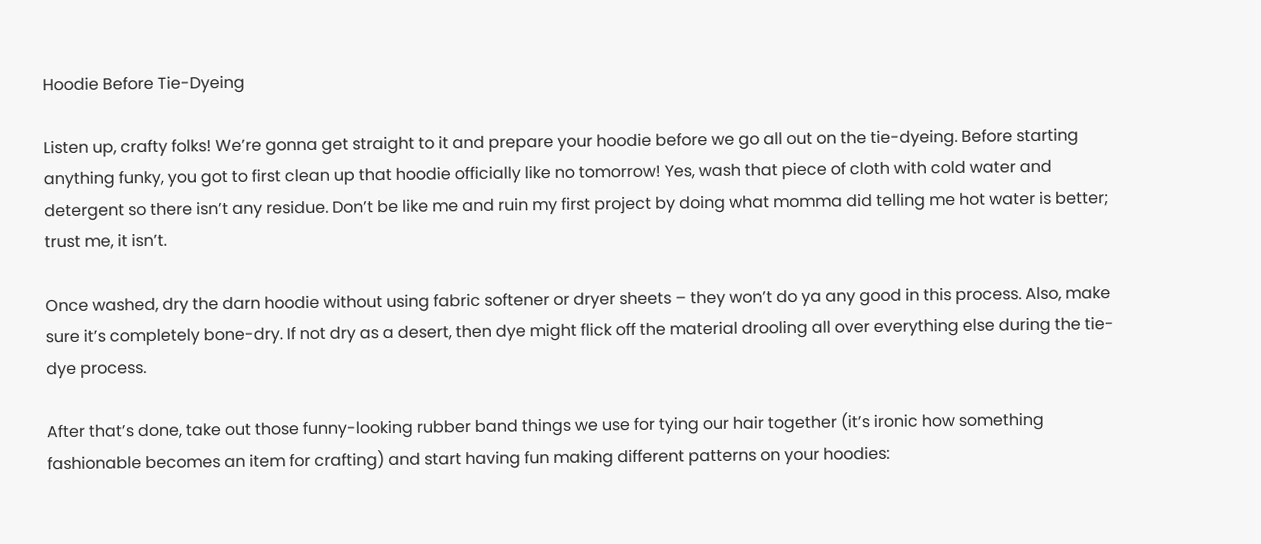Hoodie Before Tie-Dyeing

Listen up, crafty folks! We’re gonna get straight to it and prepare your hoodie before we go all out on the tie-dyeing. Before starting anything funky, you got to first clean up that hoodie officially like no tomorrow! Yes, wash that piece of cloth with cold water and detergent so there isn’t any residue. Don’t be like me and ruin my first project by doing what momma did telling me hot water is better; trust me, it isn’t.

Once washed, dry the darn hoodie without using fabric softener or dryer sheets – they won’t do ya any good in this process. Also, make sure it’s completely bone-dry. If not dry as a desert, then dye might flick off the material drooling all over everything else during the tie-dye process.

After that’s done, take out those funny-looking rubber band things we use for tying our hair together (it’s ironic how something fashionable becomes an item for crafting) and start having fun making different patterns on your hoodies: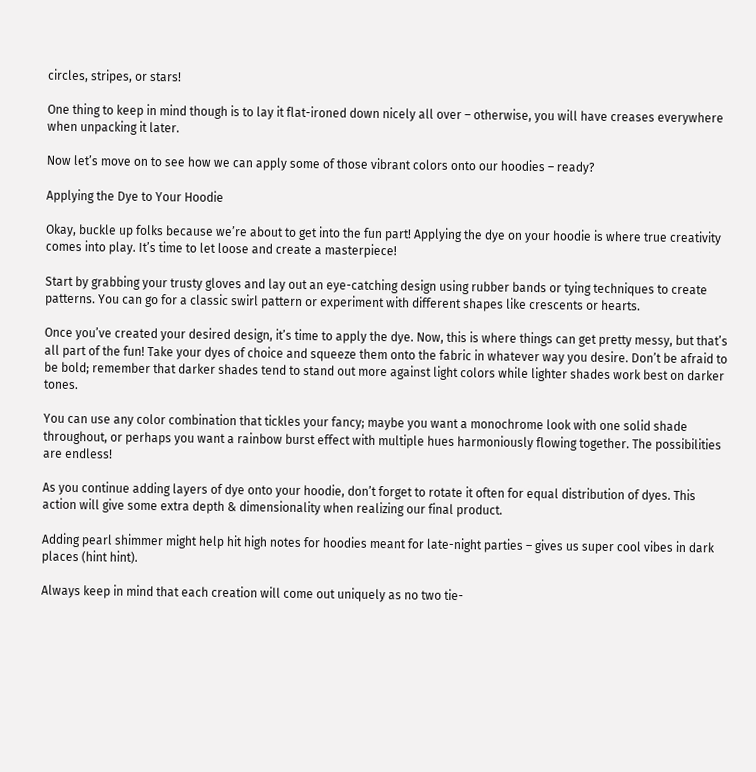circles, stripes, or stars!

One thing to keep in mind though is to lay it flat-ironed down nicely all over – otherwise, you will have creases everywhere when unpacking it later.

Now let’s move on to see how we can apply some of those vibrant colors onto our hoodies – ready?

Applying the Dye to Your Hoodie

Okay, buckle up folks because we’re about to get into the fun part! Applying the dye on your hoodie is where true creativity comes into play. It’s time to let loose and create a masterpiece!

Start by grabbing your trusty gloves and lay out an eye-catching design using rubber bands or tying techniques to create patterns. You can go for a classic swirl pattern or experiment with different shapes like crescents or hearts.

Once you’ve created your desired design, it’s time to apply the dye. Now, this is where things can get pretty messy, but that’s all part of the fun! Take your dyes of choice and squeeze them onto the fabric in whatever way you desire. Don’t be afraid to be bold; remember that darker shades tend to stand out more against light colors while lighter shades work best on darker tones.

You can use any color combination that tickles your fancy; maybe you want a monochrome look with one solid shade throughout, or perhaps you want a rainbow burst effect with multiple hues harmoniously flowing together. The possibilities are endless!

As you continue adding layers of dye onto your hoodie, don’t forget to rotate it often for equal distribution of dyes. This action will give some extra depth & dimensionality when realizing our final product.

Adding pearl shimmer might help hit high notes for hoodies meant for late-night parties – gives us super cool vibes in dark places (hint hint).

Always keep in mind that each creation will come out uniquely as no two tie-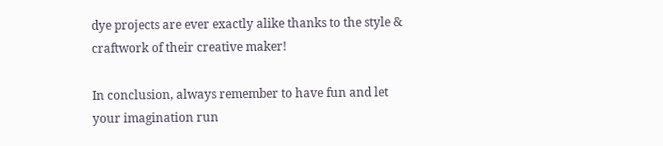dye projects are ever exactly alike thanks to the style & craftwork of their creative maker!

In conclusion, always remember to have fun and let your imagination run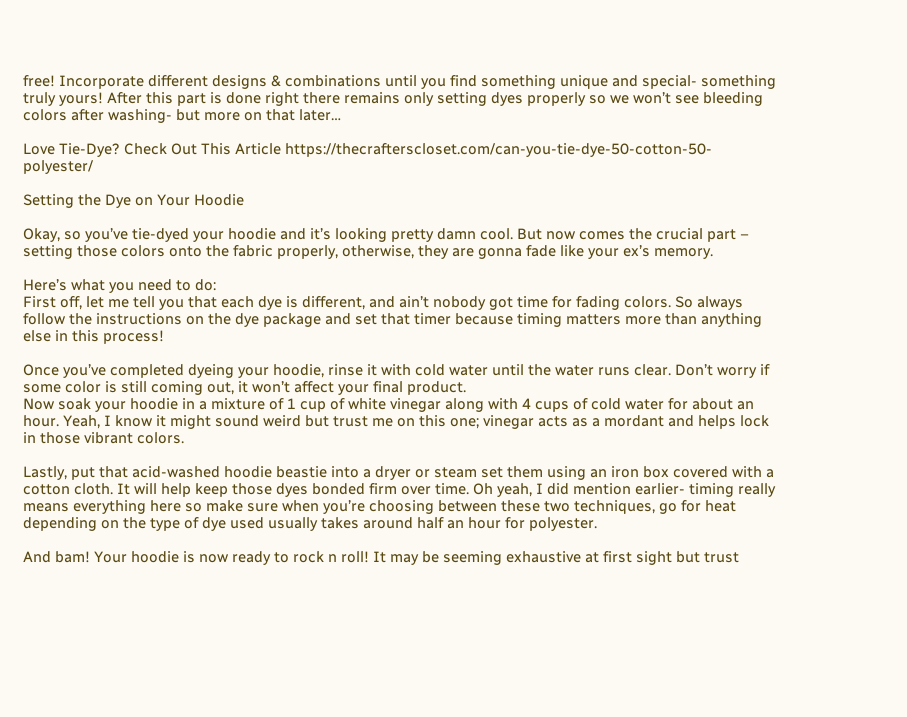free! Incorporate different designs & combinations until you find something unique and special- something truly yours! After this part is done right there remains only setting dyes properly so we won’t see bleeding colors after washing- but more on that later…

Love Tie-Dye? Check Out This Article https://thecrafterscloset.com/can-you-tie-dye-50-cotton-50-polyester/

Setting the Dye on Your Hoodie

Okay, so you’ve tie-dyed your hoodie and it’s looking pretty damn cool. But now comes the crucial part – setting those colors onto the fabric properly, otherwise, they are gonna fade like your ex’s memory.

Here’s what you need to do:
First off, let me tell you that each dye is different, and ain’t nobody got time for fading colors. So always follow the instructions on the dye package and set that timer because timing matters more than anything else in this process!

Once you’ve completed dyeing your hoodie, rinse it with cold water until the water runs clear. Don’t worry if some color is still coming out, it won’t affect your final product.
Now soak your hoodie in a mixture of 1 cup of white vinegar along with 4 cups of cold water for about an hour. Yeah, I know it might sound weird but trust me on this one; vinegar acts as a mordant and helps lock in those vibrant colors.

Lastly, put that acid-washed hoodie beastie into a dryer or steam set them using an iron box covered with a cotton cloth. It will help keep those dyes bonded firm over time. Oh yeah, I did mention earlier- timing really means everything here so make sure when you’re choosing between these two techniques, go for heat depending on the type of dye used usually takes around half an hour for polyester.

And bam! Your hoodie is now ready to rock n roll! It may be seeming exhaustive at first sight but trust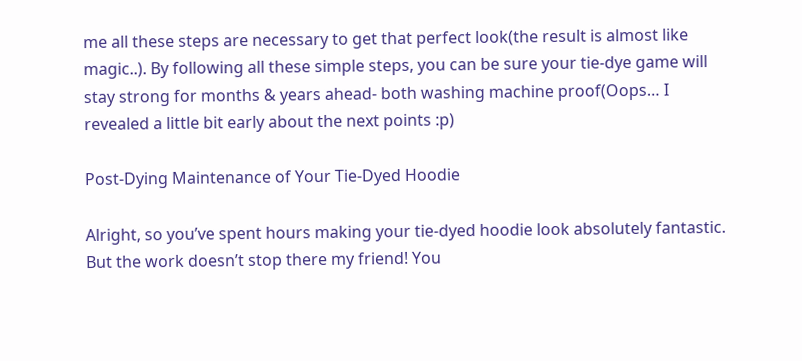me all these steps are necessary to get that perfect look(the result is almost like magic..). By following all these simple steps, you can be sure your tie-dye game will stay strong for months & years ahead- both washing machine proof(Oops… I revealed a little bit early about the next points :p)

Post-Dying Maintenance of Your Tie-Dyed Hoodie

Alright, so you’ve spent hours making your tie-dyed hoodie look absolutely fantastic. But the work doesn’t stop there my friend! You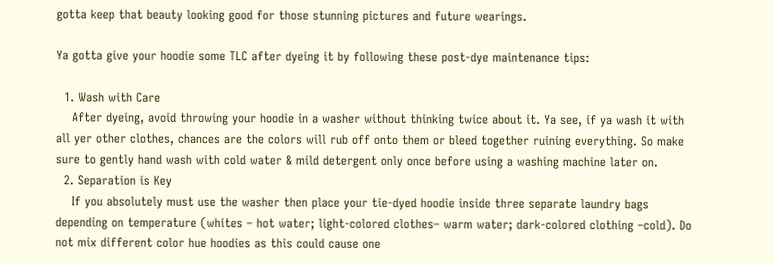gotta keep that beauty looking good for those stunning pictures and future wearings.

Ya gotta give your hoodie some TLC after dyeing it by following these post-dye maintenance tips:

  1. Wash with Care
    After dyeing, avoid throwing your hoodie in a washer without thinking twice about it. Ya see, if ya wash it with all yer other clothes, chances are the colors will rub off onto them or bleed together ruining everything. So make sure to gently hand wash with cold water & mild detergent only once before using a washing machine later on.
  2. Separation is Key
    If you absolutely must use the washer then place your tie-dyed hoodie inside three separate laundry bags depending on temperature (whites – hot water; light-colored clothes– warm water; dark-colored clothing –cold). Do not mix different color hue hoodies as this could cause one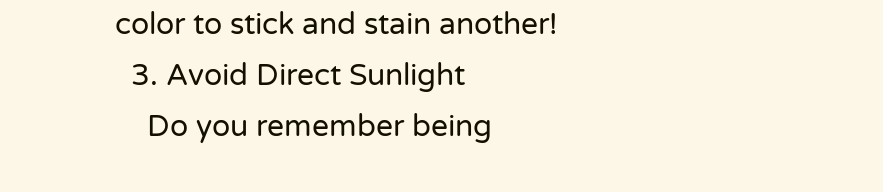color to stick and stain another!
  3. Avoid Direct Sunlight
    Do you remember being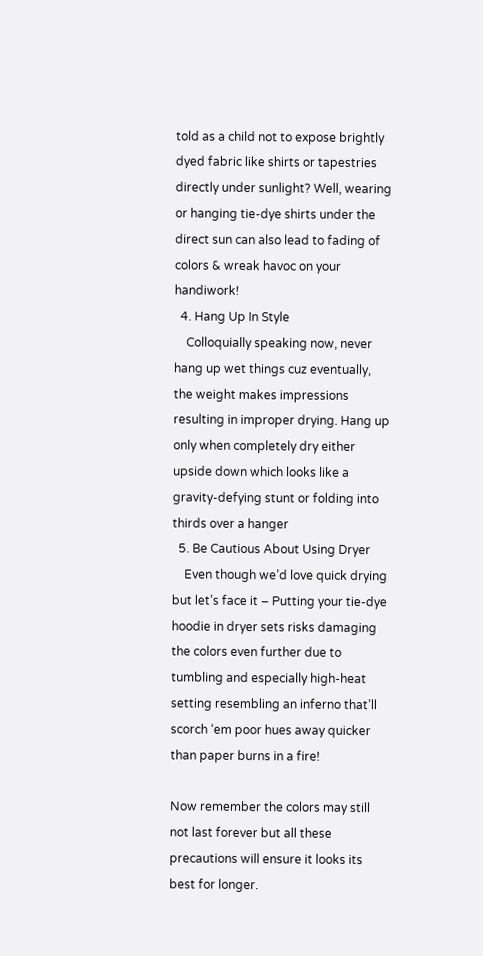told as a child not to expose brightly dyed fabric like shirts or tapestries directly under sunlight? Well, wearing or hanging tie-dye shirts under the direct sun can also lead to fading of colors & wreak havoc on your handiwork!
  4. Hang Up In Style
    Colloquially speaking now, never hang up wet things cuz eventually, the weight makes impressions resulting in improper drying. Hang up only when completely dry either upside down which looks like a gravity-defying stunt or folding into thirds over a hanger
  5. Be Cautious About Using Dryer
    Even though we’d love quick drying but let’s face it – Putting your tie-dye hoodie in dryer sets risks damaging the colors even further due to tumbling and especially high-heat setting resembling an inferno that’ll scorch ‘em poor hues away quicker than paper burns in a fire!

Now remember the colors may still not last forever but all these precautions will ensure it looks its best for longer.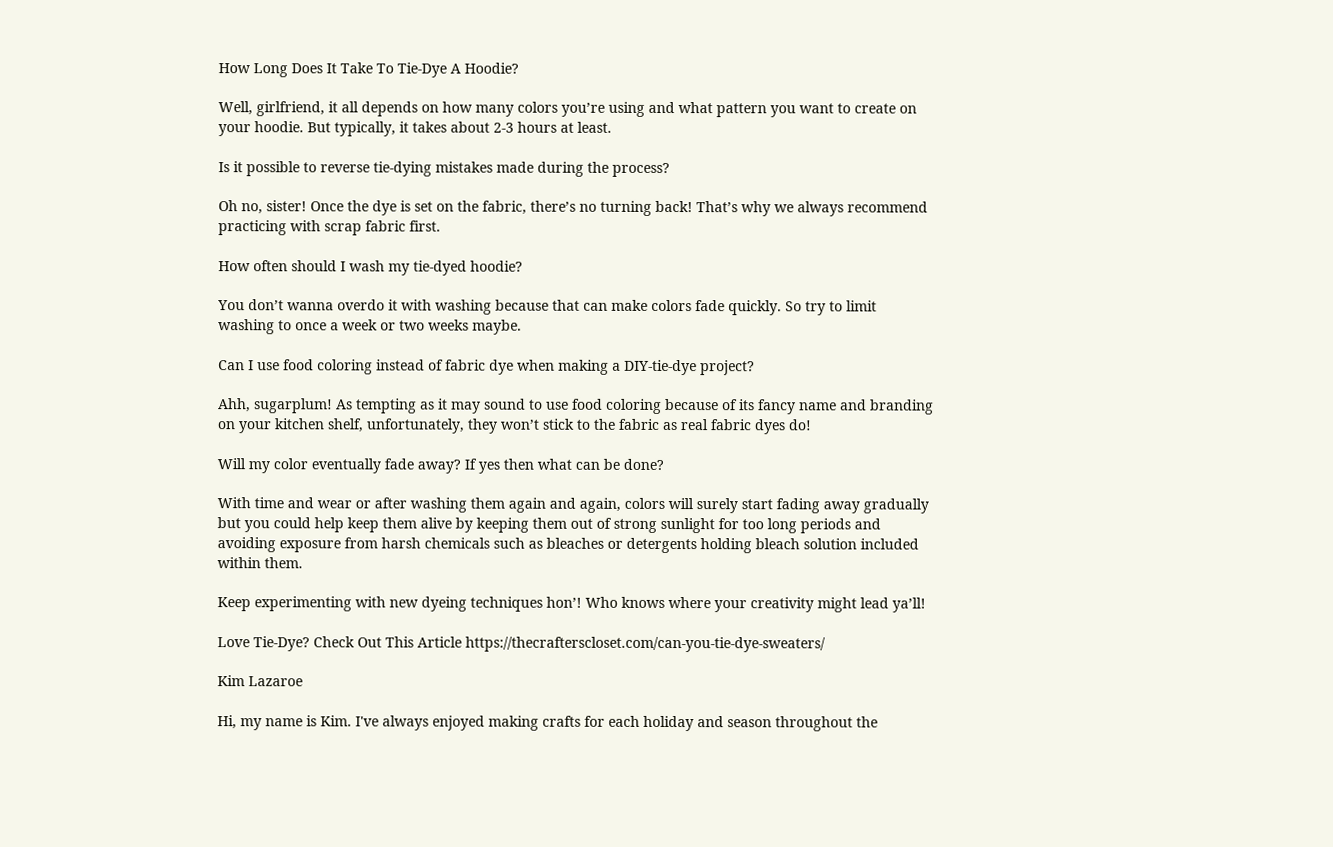How Long Does It Take To Tie-Dye A Hoodie?

Well, girlfriend, it all depends on how many colors you’re using and what pattern you want to create on your hoodie. But typically, it takes about 2-3 hours at least.

Is it possible to reverse tie-dying mistakes made during the process?

Oh no, sister! Once the dye is set on the fabric, there’s no turning back! That’s why we always recommend practicing with scrap fabric first.

How often should I wash my tie-dyed hoodie?

You don’t wanna overdo it with washing because that can make colors fade quickly. So try to limit washing to once a week or two weeks maybe.

Can I use food coloring instead of fabric dye when making a DIY-tie-dye project?

Ahh, sugarplum! As tempting as it may sound to use food coloring because of its fancy name and branding on your kitchen shelf, unfortunately, they won’t stick to the fabric as real fabric dyes do!

Will my color eventually fade away? If yes then what can be done?

With time and wear or after washing them again and again, colors will surely start fading away gradually but you could help keep them alive by keeping them out of strong sunlight for too long periods and avoiding exposure from harsh chemicals such as bleaches or detergents holding bleach solution included within them.

Keep experimenting with new dyeing techniques hon’! Who knows where your creativity might lead ya’ll!

Love Tie-Dye? Check Out This Article https://thecrafterscloset.com/can-you-tie-dye-sweaters/

Kim Lazaroe

Hi, my name is Kim. I've always enjoyed making crafts for each holiday and season throughout the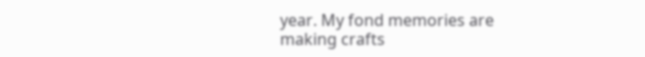year. My fond memories are making crafts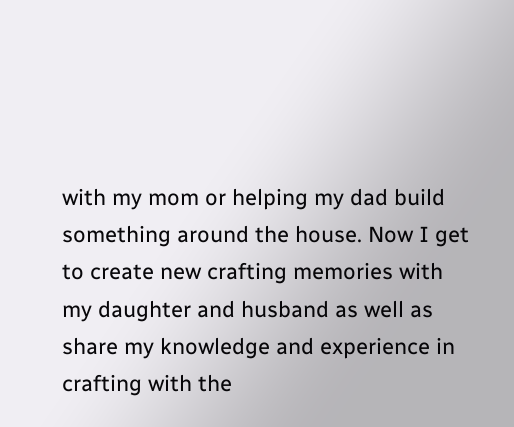with my mom or helping my dad build something around the house. Now I get to create new crafting memories with my daughter and husband as well as share my knowledge and experience in crafting with the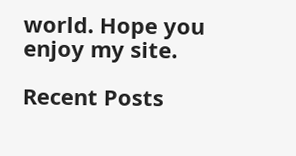world. Hope you enjoy my site.

Recent Posts